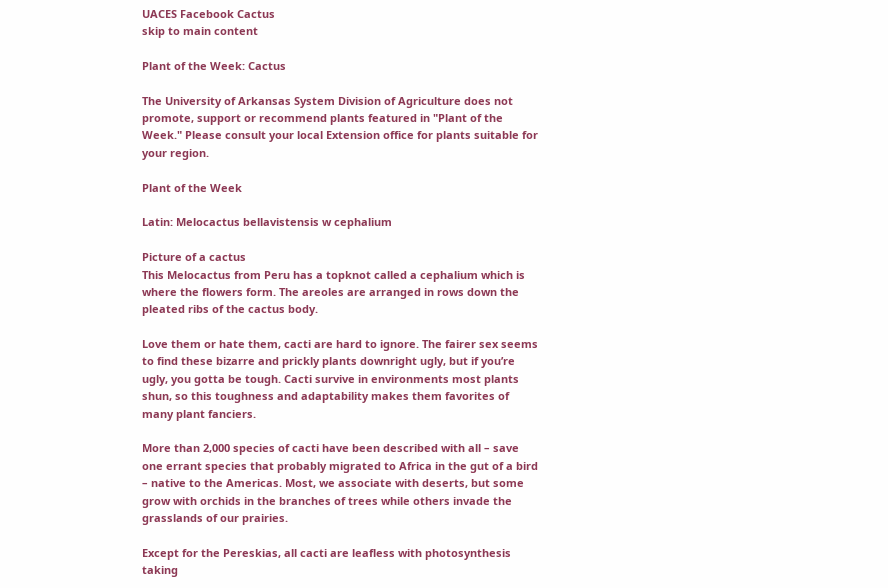UACES Facebook Cactus
skip to main content

Plant of the Week: Cactus

The University of Arkansas System Division of Agriculture does not promote, support or recommend plants featured in "Plant of the Week." Please consult your local Extension office for plants suitable for your region.

Plant of the Week

Latin: Melocactus bellavistensis w cephalium

Picture of a cactus
This Melocactus from Peru has a topknot called a cephalium which is where the flowers form. The areoles are arranged in rows down the pleated ribs of the cactus body.

Love them or hate them, cacti are hard to ignore. The fairer sex seems to find these bizarre and prickly plants downright ugly, but if you’re ugly, you gotta be tough. Cacti survive in environments most plants shun, so this toughness and adaptability makes them favorites of many plant fanciers.

More than 2,000 species of cacti have been described with all – save one errant species that probably migrated to Africa in the gut of a bird – native to the Americas. Most, we associate with deserts, but some grow with orchids in the branches of trees while others invade the grasslands of our prairies.

Except for the Pereskias, all cacti are leafless with photosynthesis taking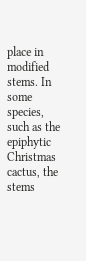place in modified stems. In some species, such as the epiphytic Christmas cactus, the stems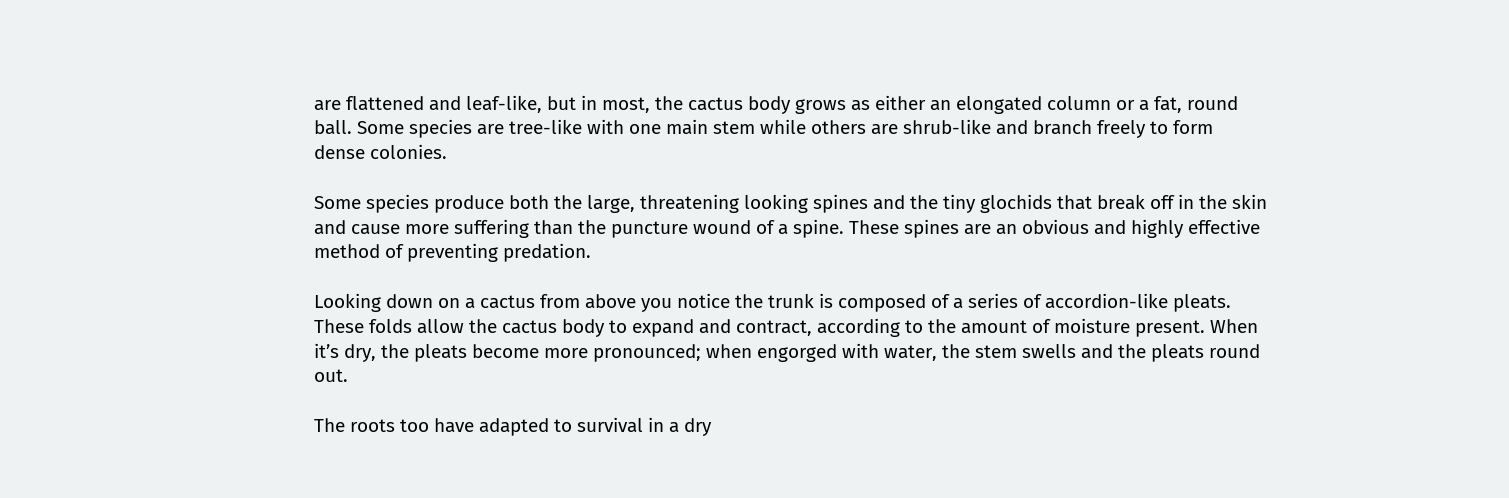are flattened and leaf-like, but in most, the cactus body grows as either an elongated column or a fat, round ball. Some species are tree-like with one main stem while others are shrub-like and branch freely to form dense colonies.

Some species produce both the large, threatening looking spines and the tiny glochids that break off in the skin and cause more suffering than the puncture wound of a spine. These spines are an obvious and highly effective method of preventing predation.

Looking down on a cactus from above you notice the trunk is composed of a series of accordion-like pleats. These folds allow the cactus body to expand and contract, according to the amount of moisture present. When it’s dry, the pleats become more pronounced; when engorged with water, the stem swells and the pleats round out.

The roots too have adapted to survival in a dry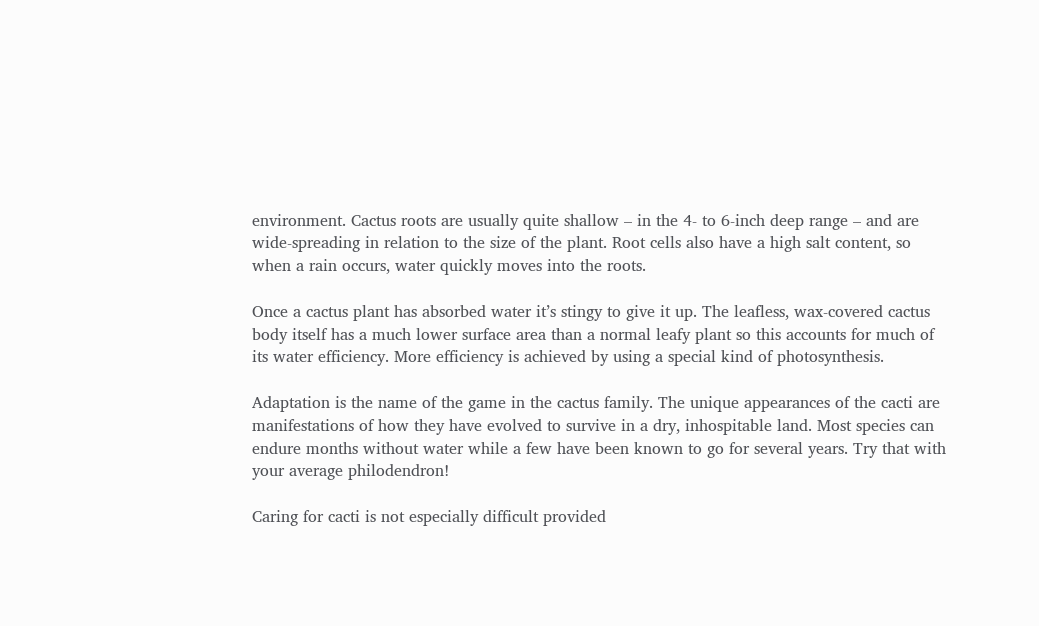environment. Cactus roots are usually quite shallow – in the 4- to 6-inch deep range – and are wide-spreading in relation to the size of the plant. Root cells also have a high salt content, so when a rain occurs, water quickly moves into the roots.

Once a cactus plant has absorbed water it’s stingy to give it up. The leafless, wax-covered cactus body itself has a much lower surface area than a normal leafy plant so this accounts for much of its water efficiency. More efficiency is achieved by using a special kind of photosynthesis.

Adaptation is the name of the game in the cactus family. The unique appearances of the cacti are manifestations of how they have evolved to survive in a dry, inhospitable land. Most species can endure months without water while a few have been known to go for several years. Try that with your average philodendron!

Caring for cacti is not especially difficult provided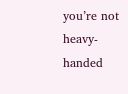you’re not heavy-handed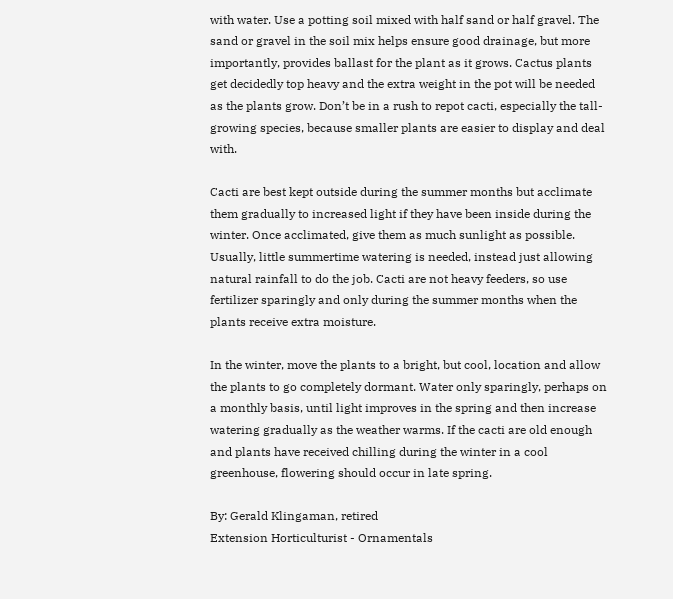with water. Use a potting soil mixed with half sand or half gravel. The sand or gravel in the soil mix helps ensure good drainage, but more importantly, provides ballast for the plant as it grows. Cactus plants get decidedly top heavy and the extra weight in the pot will be needed as the plants grow. Don’t be in a rush to repot cacti, especially the tall-growing species, because smaller plants are easier to display and deal with.

Cacti are best kept outside during the summer months but acclimate them gradually to increased light if they have been inside during the winter. Once acclimated, give them as much sunlight as possible. Usually, little summertime watering is needed, instead just allowing natural rainfall to do the job. Cacti are not heavy feeders, so use fertilizer sparingly and only during the summer months when the plants receive extra moisture.

In the winter, move the plants to a bright, but cool, location and allow the plants to go completely dormant. Water only sparingly, perhaps on a monthly basis, until light improves in the spring and then increase watering gradually as the weather warms. If the cacti are old enough and plants have received chilling during the winter in a cool greenhouse, flowering should occur in late spring.

By: Gerald Klingaman, retired
Extension Horticulturist - Ornamentals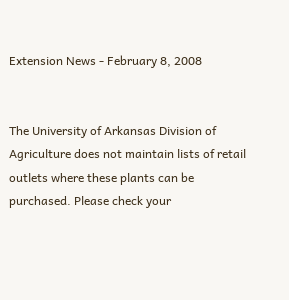Extension News - February 8, 2008


The University of Arkansas Division of Agriculture does not maintain lists of retail outlets where these plants can be purchased. Please check your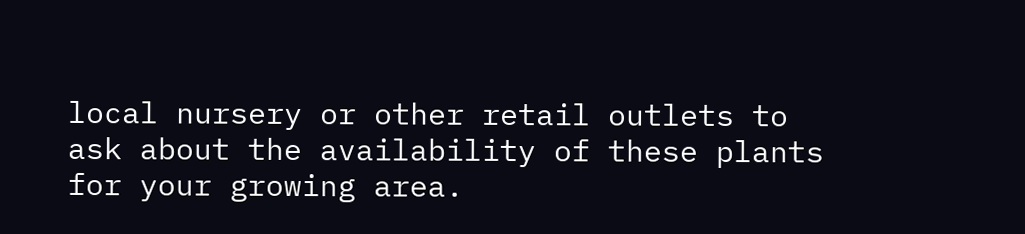local nursery or other retail outlets to ask about the availability of these plants for your growing area.